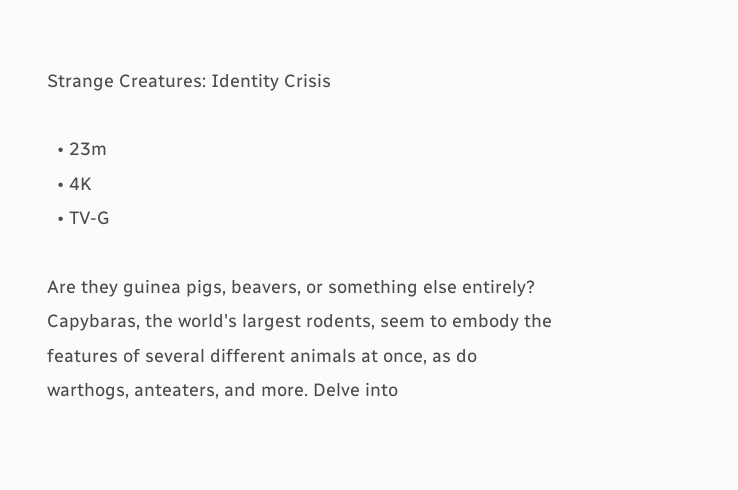Strange Creatures: Identity Crisis

  • 23m
  • 4K
  • TV-G

Are they guinea pigs, beavers, or something else entirely? Capybaras, the world's largest rodents, seem to embody the features of several different animals at once, as do warthogs, anteaters, and more. Delve into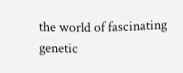the world of fascinating genetic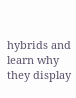hybrids and learn why they display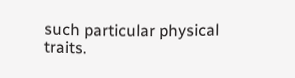such particular physical traits.